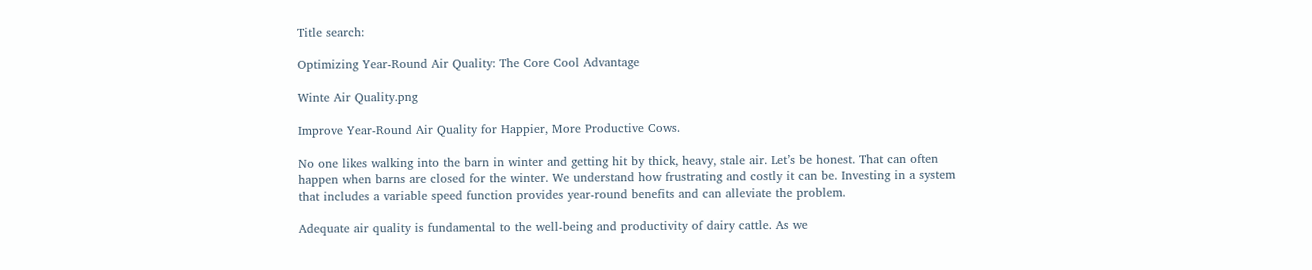Title search:

Optimizing Year-Round Air Quality: The Core Cool Advantage

Winte Air Quality.png

Improve Year-Round Air Quality for Happier, More Productive Cows.

No one likes walking into the barn in winter and getting hit by thick, heavy, stale air. Let’s be honest. That can often happen when barns are closed for the winter. We understand how frustrating and costly it can be. Investing in a system that includes a variable speed function provides year-round benefits and can alleviate the problem.

Adequate air quality is fundamental to the well-being and productivity of dairy cattle. As we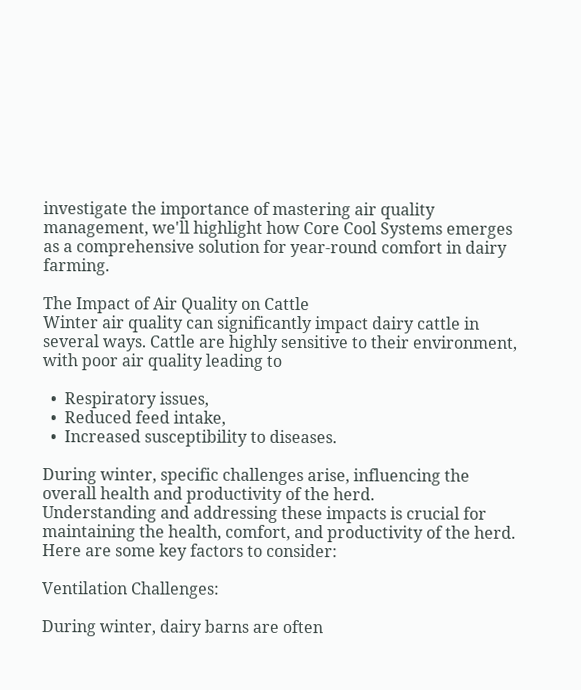investigate the importance of mastering air quality management, we'll highlight how Core Cool Systems emerges as a comprehensive solution for year-round comfort in dairy farming.

The Impact of Air Quality on Cattle
Winter air quality can significantly impact dairy cattle in several ways. Cattle are highly sensitive to their environment, with poor air quality leading to

  •  Respiratory issues,
  •  Reduced feed intake,
  •  Increased susceptibility to diseases.

During winter, specific challenges arise, influencing the overall health and productivity of the herd.
Understanding and addressing these impacts is crucial for maintaining the health, comfort, and productivity of the herd. Here are some key factors to consider:

Ventilation Challenges:

During winter, dairy barns are often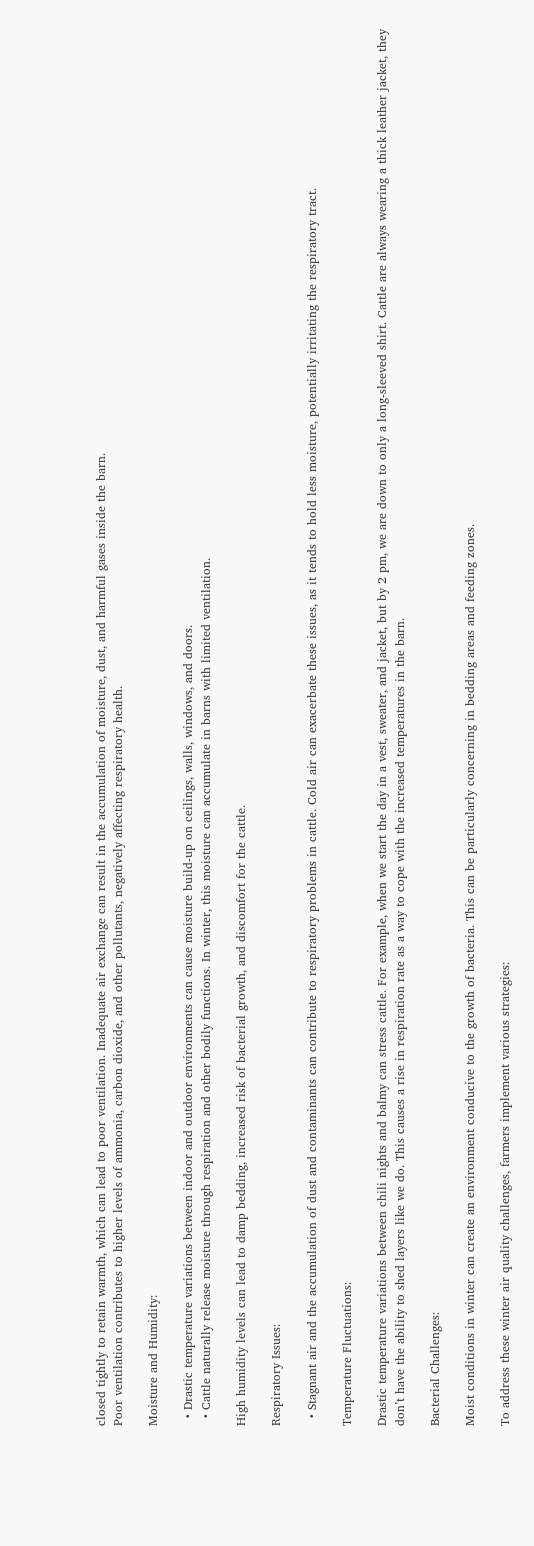closed tightly to retain warmth, which can lead to poor ventilation. Inadequate air exchange can result in the accumulation of moisture, dust, and harmful gases inside the barn.
Poor ventilation contributes to higher levels of ammonia, carbon dioxide, and other pollutants, negatively affecting respiratory health.

Moisture and Humidity:

  • Drastic temperature variations between indoor and outdoor environments can cause moisture build-up on ceilings, walls, windows, and doors.
  • Cattle naturally release moisture through respiration and other bodily functions. In winter, this moisture can accumulate in barns with limited ventilation.

High humidity levels can lead to damp bedding, increased risk of bacterial growth, and discomfort for the cattle.

Respiratory Issues:

  • Stagnant air and the accumulation of dust and contaminants can contribute to respiratory problems in cattle. Cold air can exacerbate these issues, as it tends to hold less moisture, potentially irritating the respiratory tract.

Temperature Fluctuations:

Drastic temperature variations between chili nights and balmy can stress cattle. For example, when we start the day in a vest, sweater, and jacket, but by 2 pm, we are down to only a long-sleeved shirt. Cattle are always wearing a thick leather jacket, they don’t have the ability to shed layers like we do. This causes a rise in respiration rate as a way to cope with the increased temperatures in the barn.

Bacterial Challenges:

Moist conditions in winter can create an environment conducive to the growth of bacteria. This can be particularly concerning in bedding areas and feeding zones.

To address these winter air quality challenges, farmers implement various strategies: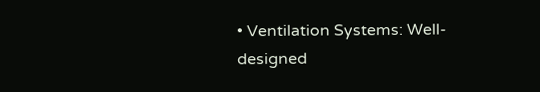• Ventilation Systems: Well-designed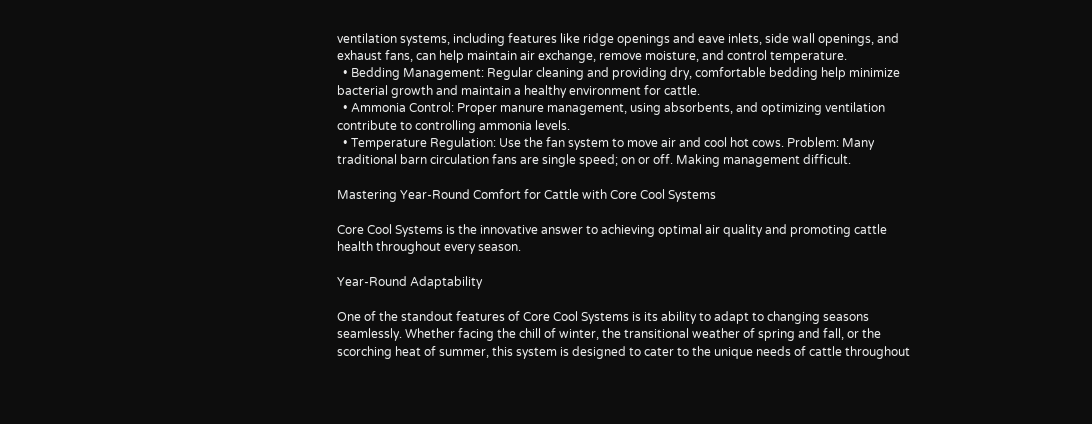ventilation systems, including features like ridge openings and eave inlets, side wall openings, and exhaust fans, can help maintain air exchange, remove moisture, and control temperature.
  • Bedding Management: Regular cleaning and providing dry, comfortable bedding help minimize bacterial growth and maintain a healthy environment for cattle.
  • Ammonia Control: Proper manure management, using absorbents, and optimizing ventilation contribute to controlling ammonia levels.
  • Temperature Regulation: Use the fan system to move air and cool hot cows. Problem: Many traditional barn circulation fans are single speed; on or off. Making management difficult.

Mastering Year-Round Comfort for Cattle with Core Cool Systems

Core Cool Systems is the innovative answer to achieving optimal air quality and promoting cattle health throughout every season.

Year-Round Adaptability

One of the standout features of Core Cool Systems is its ability to adapt to changing seasons seamlessly. Whether facing the chill of winter, the transitional weather of spring and fall, or the scorching heat of summer, this system is designed to cater to the unique needs of cattle throughout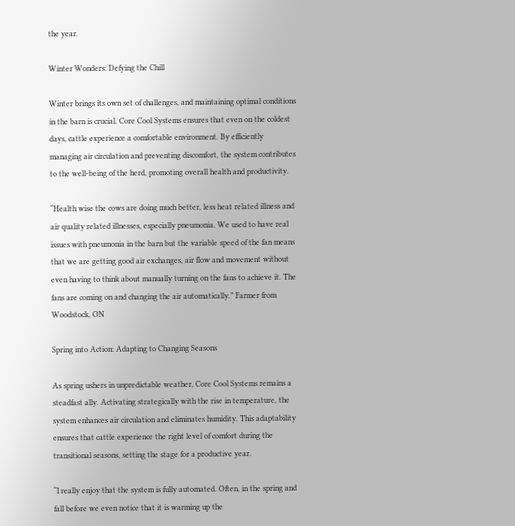the year.

Winter Wonders: Defying the Chill

Winter brings its own set of challenges, and maintaining optimal conditions in the barn is crucial. Core Cool Systems ensures that even on the coldest days, cattle experience a comfortable environment. By efficiently managing air circulation and preventing discomfort, the system contributes to the well-being of the herd, promoting overall health and productivity.

“Health wise the cows are doing much better, less heat related illness and air quality related illnesses, especially pneumonia. We used to have real issues with pneumonia in the barn but the variable speed of the fan means that we are getting good air exchanges, air flow and movement without even having to think about manually turning on the fans to achieve it. The fans are coming on and changing the air automatically.” Farmer from Woodstock, ON

Spring into Action: Adapting to Changing Seasons

As spring ushers in unpredictable weather, Core Cool Systems remains a steadfast ally. Activating strategically with the rise in temperature, the system enhances air circulation and eliminates humidity. This adaptability ensures that cattle experience the right level of comfort during the transitional seasons, setting the stage for a productive year.

“I really enjoy that the system is fully automated. Often, in the spring and fall before we even notice that it is warming up the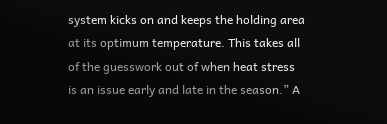system kicks on and keeps the holding area at its optimum temperature. This takes all of the guesswork out of when heat stress is an issue early and late in the season.” A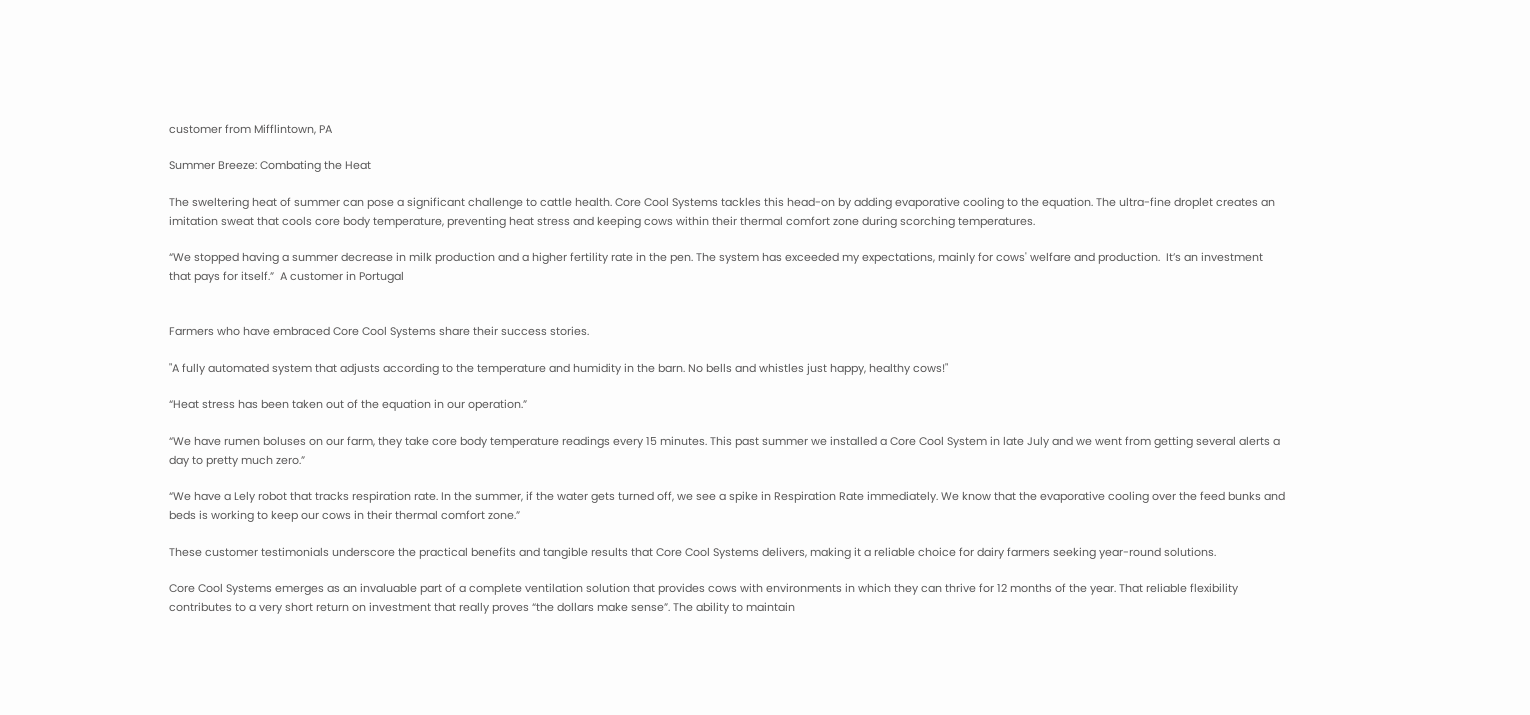customer from Mifflintown, PA

Summer Breeze: Combating the Heat

The sweltering heat of summer can pose a significant challenge to cattle health. Core Cool Systems tackles this head-on by adding evaporative cooling to the equation. The ultra-fine droplet creates an imitation sweat that cools core body temperature, preventing heat stress and keeping cows within their thermal comfort zone during scorching temperatures.

“We stopped having a summer decrease in milk production and a higher fertility rate in the pen. The system has exceeded my expectations, mainly for cows' welfare and production.  It’s an investment that pays for itself.”  A customer in Portugal


Farmers who have embraced Core Cool Systems share their success stories.

"A fully automated system that adjusts according to the temperature and humidity in the barn. No bells and whistles just happy, healthy cows!"

“Heat stress has been taken out of the equation in our operation.”

“We have rumen boluses on our farm, they take core body temperature readings every 15 minutes. This past summer we installed a Core Cool System in late July and we went from getting several alerts a day to pretty much zero.”

“We have a Lely robot that tracks respiration rate. In the summer, if the water gets turned off, we see a spike in Respiration Rate immediately. We know that the evaporative cooling over the feed bunks and beds is working to keep our cows in their thermal comfort zone.”

These customer testimonials underscore the practical benefits and tangible results that Core Cool Systems delivers, making it a reliable choice for dairy farmers seeking year-round solutions.

Core Cool Systems emerges as an invaluable part of a complete ventilation solution that provides cows with environments in which they can thrive for 12 months of the year. That reliable flexibility contributes to a very short return on investment that really proves “the dollars make sense”. The ability to maintain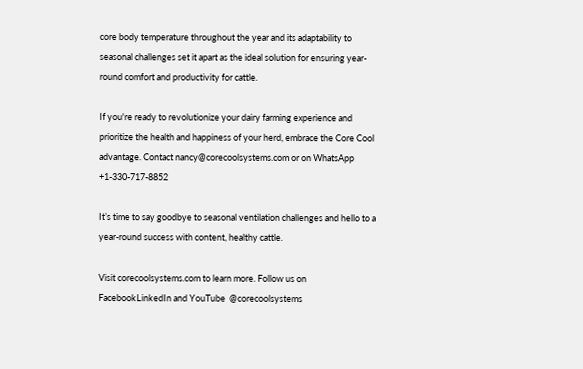core body temperature throughout the year and its adaptability to seasonal challenges set it apart as the ideal solution for ensuring year-round comfort and productivity for cattle.

If you're ready to revolutionize your dairy farming experience and prioritize the health and happiness of your herd, embrace the Core Cool advantage. Contact nancy@corecoolsystems.com or on WhatsApp +1-330-717-8852

It’s time to say goodbye to seasonal ventilation challenges and hello to a year-round success with content, healthy cattle.

Visit corecoolsystems.com to learn more. Follow us on FacebookLinkedIn and YouTube  @corecoolsystems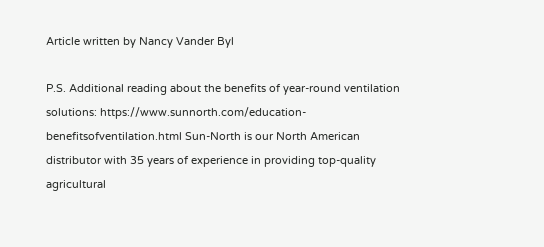Article written by Nancy Vander Byl

P.S. Additional reading about the benefits of year-round ventilation solutions: https://www.sunnorth.com/education-benefitsofventilation.html Sun-North is our North American distributor with 35 years of experience in providing top-quality agricultural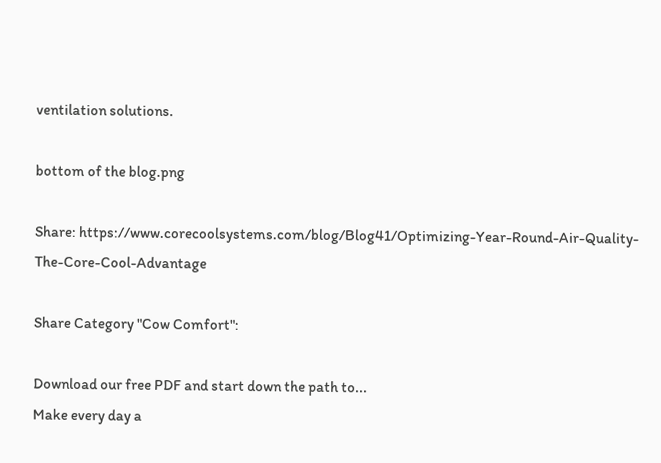ventilation solutions.

bottom of the blog.png

Share: https://www.corecoolsystems.com/blog/Blog41/Optimizing-Year-Round-Air-Quality-The-Core-Cool-Advantage

Share Category "Cow Comfort":

Download our free PDF and start down the path to...
Make every day a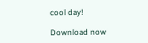cool day!

Download now